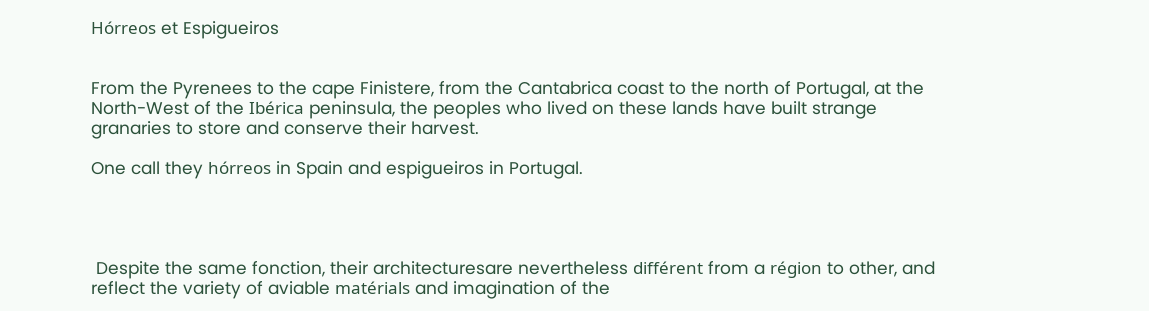Hórreos et Espigueiros


From the Pyrenees to the cape Finistere, from the Cantabrica coast to the north of Portugal, at the North-West of the Ibérica peninsula, the peoples who lived on these lands have built strange granaries to store and conserve their harvest.

One call they hórreos in Spain and espigueiros in Portugal.




 Despite the same fonction, their architecturesare nevertheless différent from a région to other, and reflect the variety of aviable matérials and imagination of the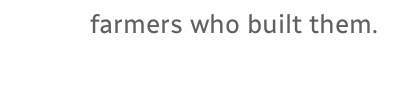farmers who built them.